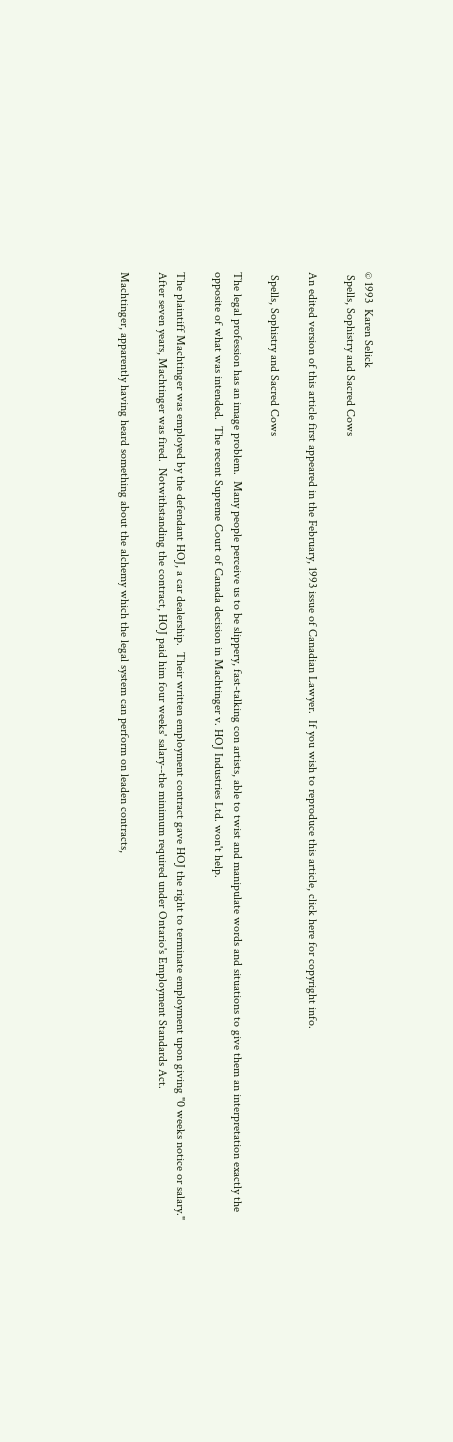© 1993  Karen Selick
 Spells, Sophistry and Sacred Cows

An edited version of this article first appeared in the February, 1993 issue of Canadian Lawyer.  If you wish to reproduce this article, click here for copyright info.

 Spells, Sophistry and Sacred Cows

The legal profession has an image problem.  Many people perceive us to be slippery, fast-talking con artists, able to twist and manipulate words and situations to give them an interpretation exactly the opposite of what was intended.  The recent Supreme Court of Canada decision in Machtinger v. HOJ Industries Ltd. won't help.

The plaintiff Machtinger was employed by the defendant HOJ, a car dealership.  Their written employment contract gave HOJ the right to terminate employment upon giving "0 weeks notice or salary."  After seven years, Machtinger was fired.  Notwithstanding the contract, HOJ paid him four weeks' salary--the minimum required under Ontario's Employment Standards Act.

Machtinger, apparently having heard something about the alchemy which the legal system can perform on leaden contracts,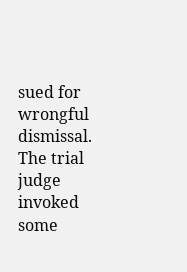sued for wrongful dismissal.  The trial judge invoked some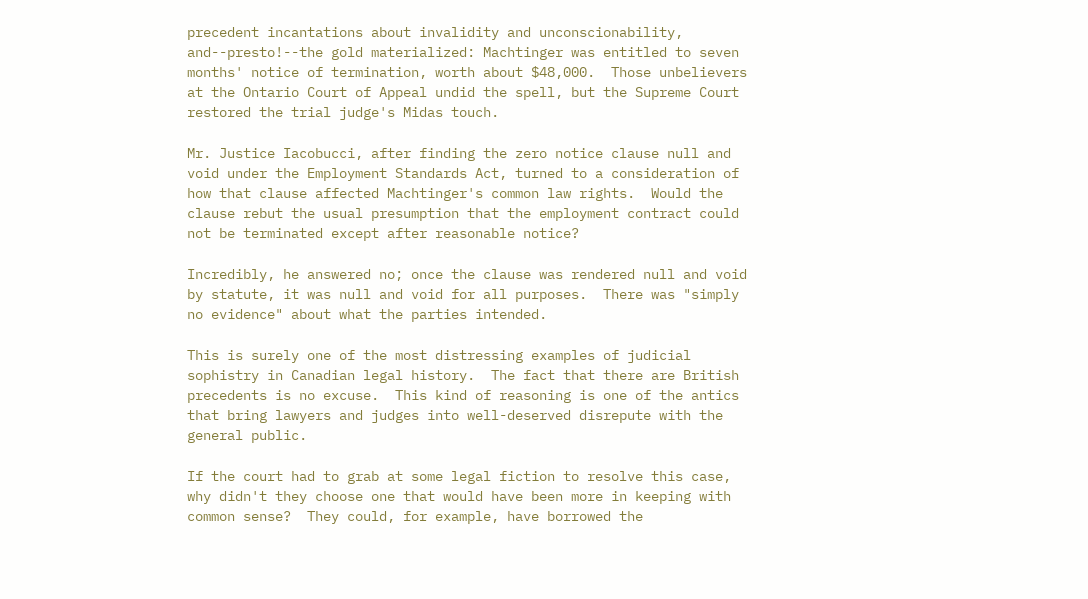precedent incantations about invalidity and unconscionability, and--presto!--the gold materialized: Machtinger was entitled to seven months' notice of termination, worth about $48,000.  Those unbelievers at the Ontario Court of Appeal undid the spell, but the Supreme Court restored the trial judge's Midas touch.

Mr. Justice Iacobucci, after finding the zero notice clause null and void under the Employment Standards Act, turned to a consideration of how that clause affected Machtinger's common law rights.  Would the clause rebut the usual presumption that the employment contract could not be terminated except after reasonable notice?

Incredibly, he answered no; once the clause was rendered null and void by statute, it was null and void for all purposes.  There was "simply no evidence" about what the parties intended.

This is surely one of the most distressing examples of judicial sophistry in Canadian legal history.  The fact that there are British precedents is no excuse.  This kind of reasoning is one of the antics that bring lawyers and judges into well-deserved disrepute with the general public.

If the court had to grab at some legal fiction to resolve this case, why didn't they choose one that would have been more in keeping with common sense?  They could, for example, have borrowed the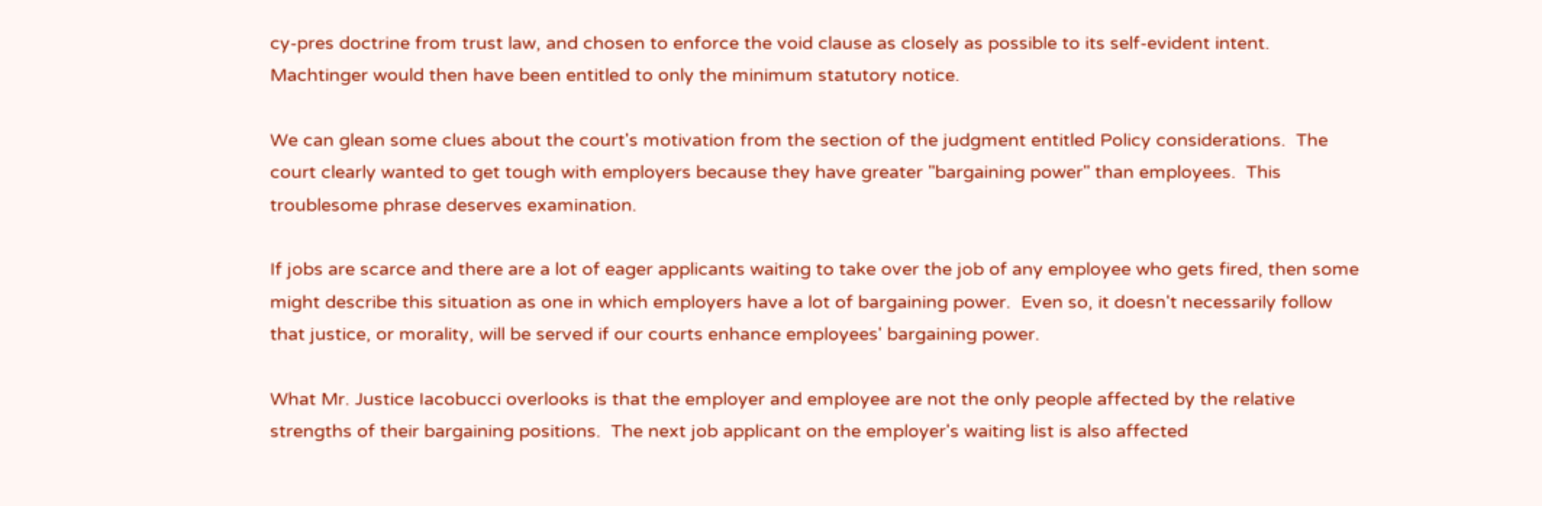cy-pres doctrine from trust law, and chosen to enforce the void clause as closely as possible to its self-evident intent.  Machtinger would then have been entitled to only the minimum statutory notice.

We can glean some clues about the court's motivation from the section of the judgment entitled Policy considerations.  The court clearly wanted to get tough with employers because they have greater "bargaining power" than employees.  This troublesome phrase deserves examination.

If jobs are scarce and there are a lot of eager applicants waiting to take over the job of any employee who gets fired, then some might describe this situation as one in which employers have a lot of bargaining power.  Even so, it doesn't necessarily follow that justice, or morality, will be served if our courts enhance employees' bargaining power.

What Mr. Justice Iacobucci overlooks is that the employer and employee are not the only people affected by the relative strengths of their bargaining positions.  The next job applicant on the employer's waiting list is also affected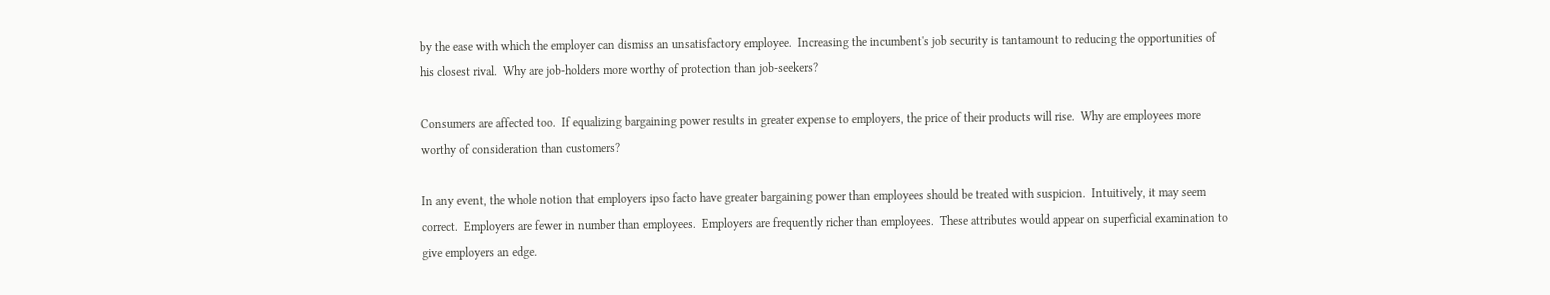by the ease with which the employer can dismiss an unsatisfactory employee.  Increasing the incumbent's job security is tantamount to reducing the opportunities of his closest rival.  Why are job-holders more worthy of protection than job-seekers?

Consumers are affected too.  If equalizing bargaining power results in greater expense to employers, the price of their products will rise.  Why are employees more worthy of consideration than customers?

In any event, the whole notion that employers ipso facto have greater bargaining power than employees should be treated with suspicion.  Intuitively, it may seem correct.  Employers are fewer in number than employees.  Employers are frequently richer than employees.  These attributes would appear on superficial examination to give employers an edge.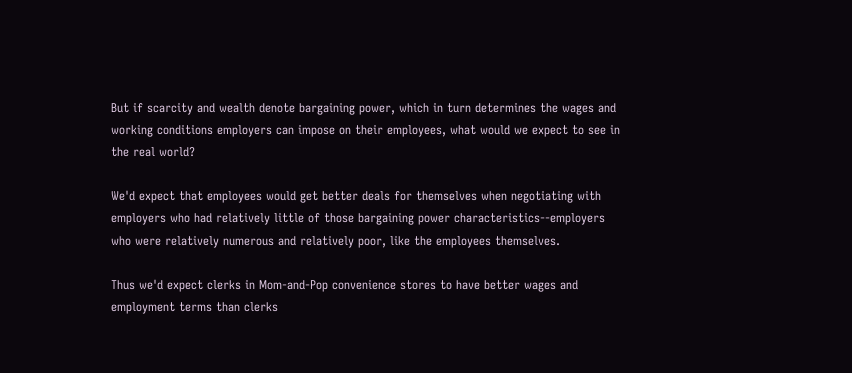But if scarcity and wealth denote bargaining power, which in turn determines the wages and working conditions employers can impose on their employees, what would we expect to see in the real world?

We'd expect that employees would get better deals for themselves when negotiating with employers who had relatively little of those bargaining power characteristics--employers who were relatively numerous and relatively poor, like the employees themselves.

Thus we'd expect clerks in Mom-and-Pop convenience stores to have better wages and employment terms than clerks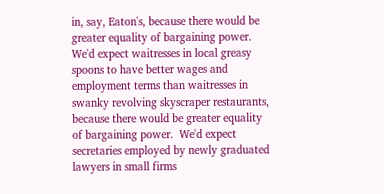in, say, Eaton's, because there would be greater equality of bargaining power.  We'd expect waitresses in local greasy spoons to have better wages and employment terms than waitresses in swanky revolving skyscraper restaurants, because there would be greater equality of bargaining power.  We'd expect secretaries employed by newly graduated lawyers in small firms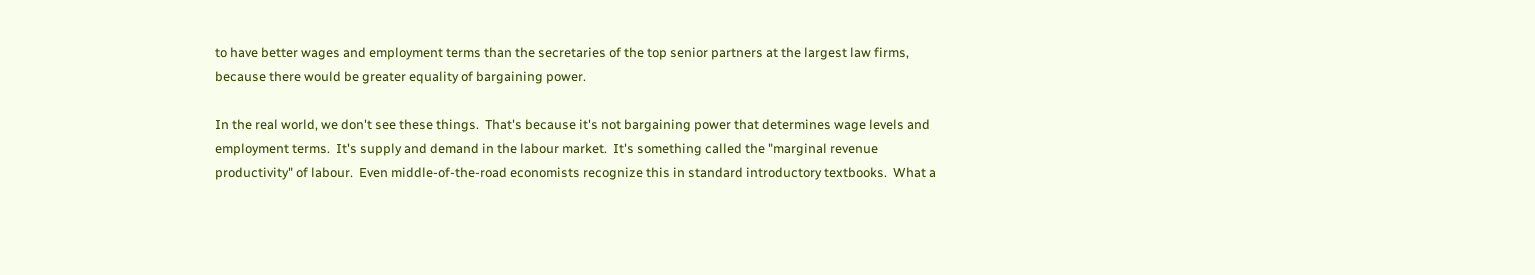to have better wages and employment terms than the secretaries of the top senior partners at the largest law firms, because there would be greater equality of bargaining power.

In the real world, we don't see these things.  That's because it's not bargaining power that determines wage levels and employment terms.  It's supply and demand in the labour market.  It's something called the "marginal revenue productivity" of labour.  Even middle-of-the-road economists recognize this in standard introductory textbooks.  What a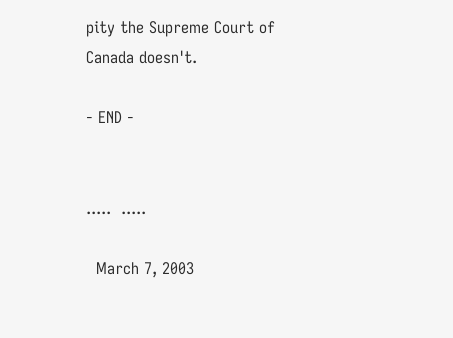pity the Supreme Court of Canada doesn't.

- END -


.....  .....

  March 7, 2003